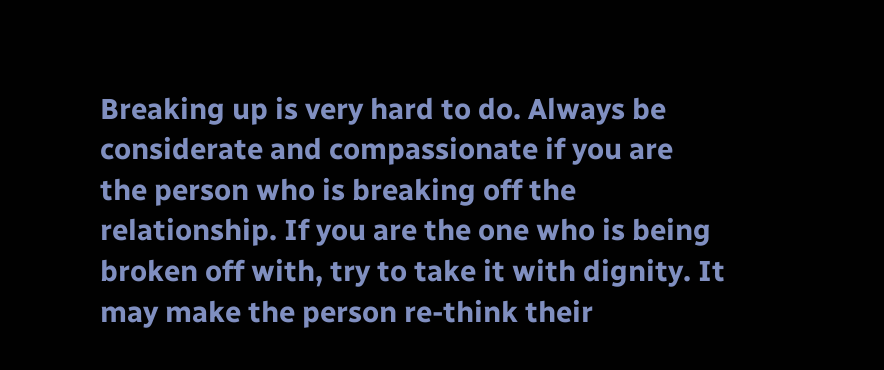Breaking up is very hard to do. Always be considerate and compassionate if you are the person who is breaking off the relationship. If you are the one who is being broken off with, try to take it with dignity. It may make the person re-think their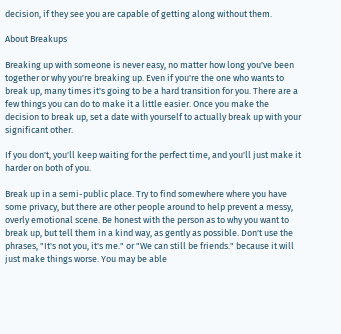decision, if they see you are capable of getting along without them.

About Breakups

Breaking up with someone is never easy, no matter how long you've been together or why you're breaking up. Even if you're the one who wants to break up, many times it's going to be a hard transition for you. There are a few things you can do to make it a little easier. Once you make the decision to break up, set a date with yourself to actually break up with your significant other.

If you don't, you'll keep waiting for the perfect time, and you'll just make it harder on both of you.

Break up in a semi-public place. Try to find somewhere where you have some privacy, but there are other people around to help prevent a messy, overly emotional scene. Be honest with the person as to why you want to break up, but tell them in a kind way, as gently as possible. Don't use the phrases, "It's not you, it's me." or "We can still be friends." because it will just make things worse. You may be able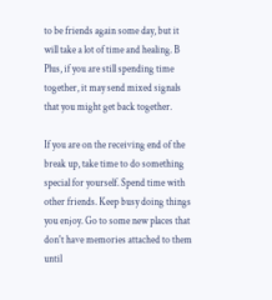to be friends again some day, but it will take a lot of time and healing. B Plus, if you are still spending time together, it may send mixed signals that you might get back together.

If you are on the receiving end of the break up, take time to do something special for yourself. Spend time with other friends. Keep busy doing things you enjoy. Go to some new places that don't have memories attached to them until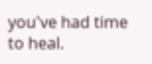you've had time to heal.